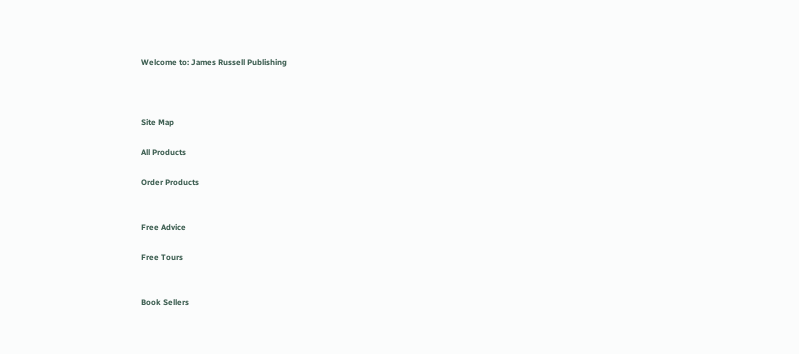Welcome to: James Russell Publishing



Site Map

All Products

Order Products


Free Advice

Free Tours


Book Sellers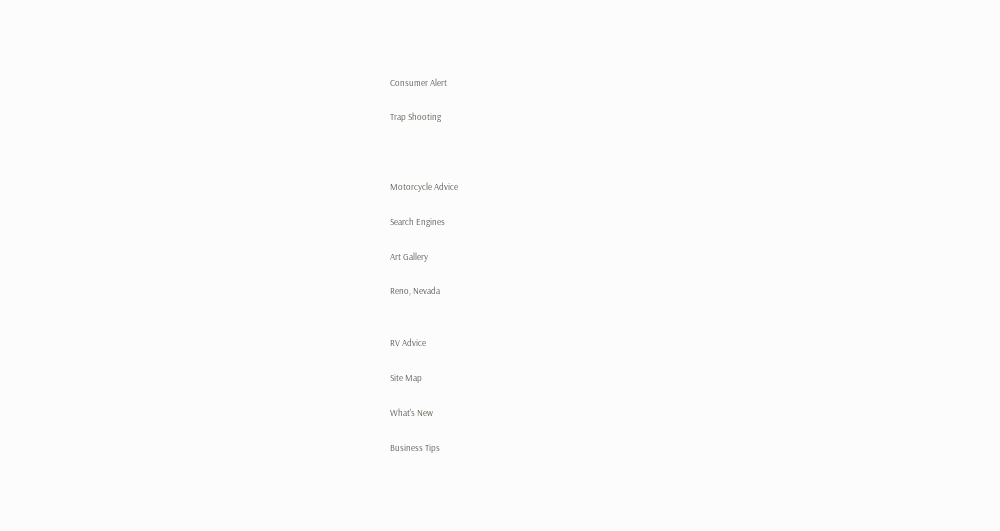Consumer Alert

Trap Shooting



Motorcycle Advice

Search Engines

Art Gallery

Reno, Nevada


RV Advice

Site Map

What's New

Business Tips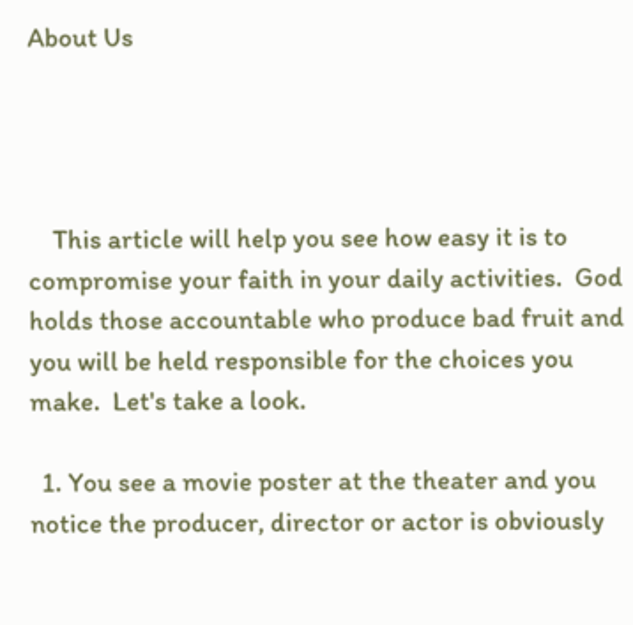About Us




    This article will help you see how easy it is to compromise your faith in your daily activities.  God holds those accountable who produce bad fruit and you will be held responsible for the choices you make.  Let's take a look.

  1. You see a movie poster at the theater and you notice the producer, director or actor is obviously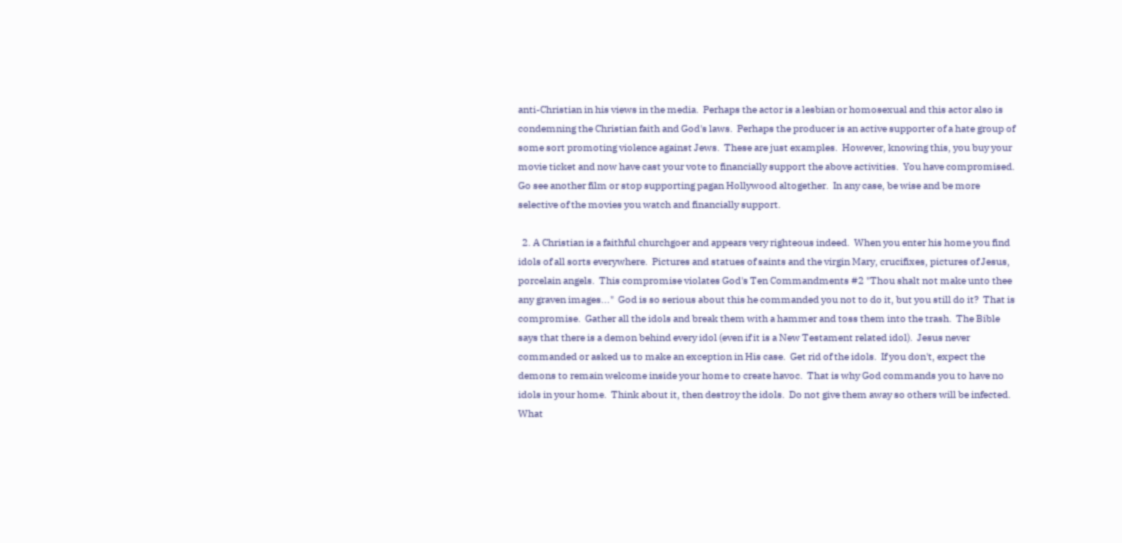anti-Christian in his views in the media.  Perhaps the actor is a lesbian or homosexual and this actor also is condemning the Christian faith and God's laws.  Perhaps the producer is an active supporter of a hate group of some sort promoting violence against Jews.  These are just examples.  However, knowing this, you buy your movie ticket and now have cast your vote to financially support the above activities.  You have compromised.  Go see another film or stop supporting pagan Hollywood altogether.  In any case, be wise and be more selective of the movies you watch and financially support.

  2. A Christian is a faithful churchgoer and appears very righteous indeed.  When you enter his home you find idols of all sorts everywhere.  Pictures and statues of saints and the virgin Mary, crucifixes, pictures of Jesus, porcelain angels.  This compromise violates God's Ten Commandments #2 "Thou shalt not make unto thee any graven images..."  God is so serious about this he commanded you not to do it, but you still do it?  That is compromise.  Gather all the idols and break them with a hammer and toss them into the trash.  The Bible says that there is a demon behind every idol (even if it is a New Testament related idol).  Jesus never commanded or asked us to make an exception in His case.  Get rid of the idols.  If you don't, expect the demons to remain welcome inside your home to create havoc.  That is why God commands you to have no idols in your home.  Think about it, then destroy the idols.  Do not give them away so others will be infected.  What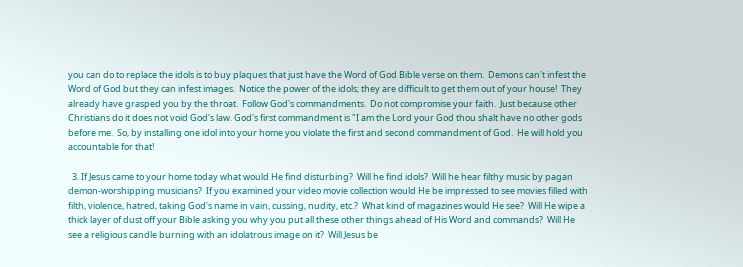you can do to replace the idols is to buy plaques that just have the Word of God Bible verse on them.  Demons can't infest the Word of God but they can infest images.  Notice the power of the idols; they are difficult to get them out of your house!  They already have grasped you by the throat.  Follow God's commandments.  Do not compromise your faith.  Just because other Christians do it does not void God's law. God's first commandment is "I am the Lord your God thou shalt have no other gods before me.  So, by installing one idol into your home you violate the first and second commandment of God.  He will hold you accountable for that!

  3. If Jesus came to your home today what would He find disturbing?  Will he find idols?  Will he hear filthy music by pagan demon-worshipping musicians?  If you examined your video movie collection would He be impressed to see movies filled with filth, violence, hatred, taking God's name in vain, cussing, nudity, etc.?  What kind of magazines would He see?  Will He wipe a thick layer of dust off your Bible asking you why you put all these other things ahead of His Word and commands?  Will He see a religious candle burning with an idolatrous image on it?  Will Jesus be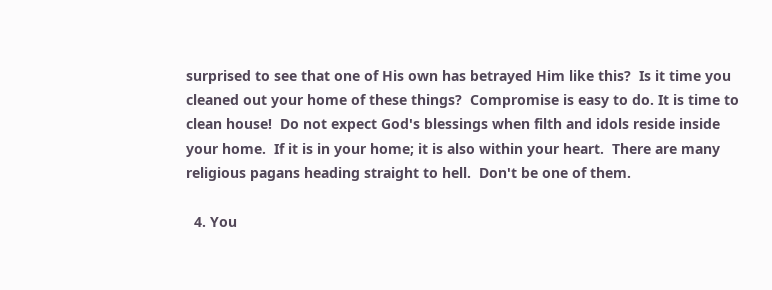surprised to see that one of His own has betrayed Him like this?  Is it time you cleaned out your home of these things?  Compromise is easy to do. It is time to clean house!  Do not expect God's blessings when filth and idols reside inside your home.  If it is in your home; it is also within your heart.  There are many religious pagans heading straight to hell.  Don't be one of them.

  4. You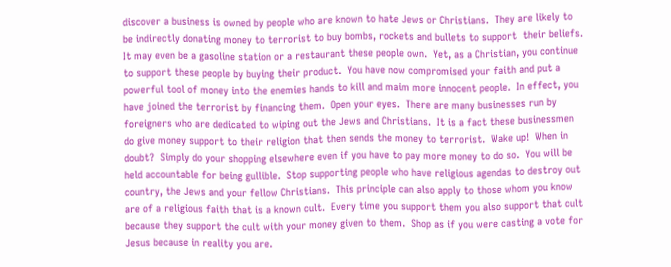discover a business is owned by people who are known to hate Jews or Christians.  They are likely to be indirectly donating money to terrorist to buy bombs, rockets and bullets to support  their beliefs.  It may even be a gasoline station or a restaurant these people own.  Yet, as a Christian, you continue to support these people by buying their product.  You have now compromised your faith and put a powerful tool of money into the enemies hands to kill and maim more innocent people.  In effect, you have joined the terrorist by financing them.  Open your eyes.  There are many businesses run by foreigners who are dedicated to wiping out the Jews and Christians.  It is a fact these businessmen do give money support to their religion that then sends the money to terrorist.  Wake up!  When in doubt?  Simply do your shopping elsewhere even if you have to pay more money to do so.  You will be held accountable for being gullible.  Stop supporting people who have religious agendas to destroy out country, the Jews and your fellow Christians.  This principle can also apply to those whom you know are of a religious faith that is a known cult.  Every time you support them you also support that cult because they support the cult with your money given to them.  Shop as if you were casting a vote for Jesus because in reality you are.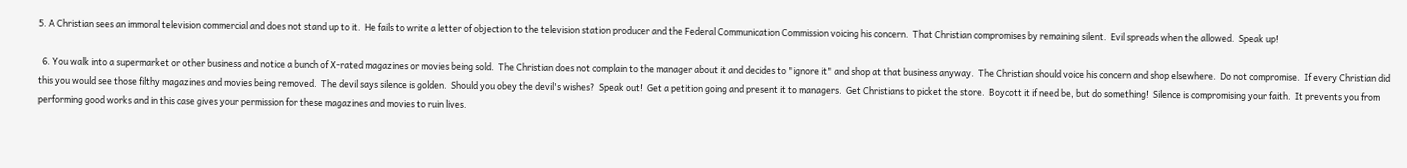5. A Christian sees an immoral television commercial and does not stand up to it.  He fails to write a letter of objection to the television station producer and the Federal Communication Commission voicing his concern.  That Christian compromises by remaining silent.  Evil spreads when the allowed.  Speak up!

  6. You walk into a supermarket or other business and notice a bunch of X-rated magazines or movies being sold.  The Christian does not complain to the manager about it and decides to "ignore it" and shop at that business anyway.  The Christian should voice his concern and shop elsewhere.  Do not compromise.  If every Christian did this you would see those filthy magazines and movies being removed.  The devil says silence is golden.  Should you obey the devil's wishes?  Speak out!  Get a petition going and present it to managers.  Get Christians to picket the store.  Boycott it if need be, but do something!  Silence is compromising your faith.  It prevents you from performing good works and in this case gives your permission for these magazines and movies to ruin lives.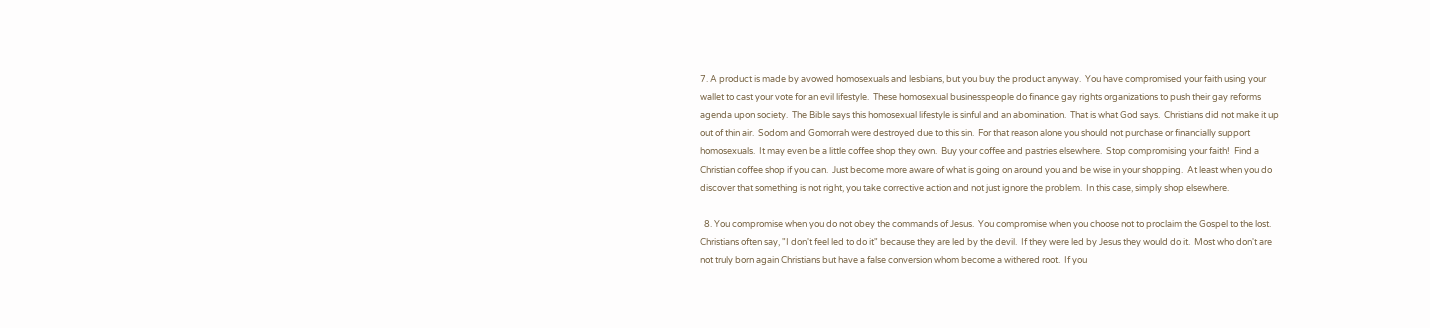7. A product is made by avowed homosexuals and lesbians, but you buy the product anyway.  You have compromised your faith using your wallet to cast your vote for an evil lifestyle.  These homosexual businesspeople do finance gay rights organizations to push their gay reforms agenda upon society.  The Bible says this homosexual lifestyle is sinful and an abomination.  That is what God says.  Christians did not make it up out of thin air.  Sodom and Gomorrah were destroyed due to this sin.  For that reason alone you should not purchase or financially support homosexuals.  It may even be a little coffee shop they own.  Buy your coffee and pastries elsewhere.  Stop compromising your faith!  Find a Christian coffee shop if you can.  Just become more aware of what is going on around you and be wise in your shopping.  At least when you do discover that something is not right, you take corrective action and not just ignore the problem.  In this case, simply shop elsewhere.

  8. You compromise when you do not obey the commands of Jesus.  You compromise when you choose not to proclaim the Gospel to the lost.  Christians often say, "I don't feel led to do it" because they are led by the devil.  If they were led by Jesus they would do it.  Most who don't are not truly born again Christians but have a false conversion whom become a withered root.  If you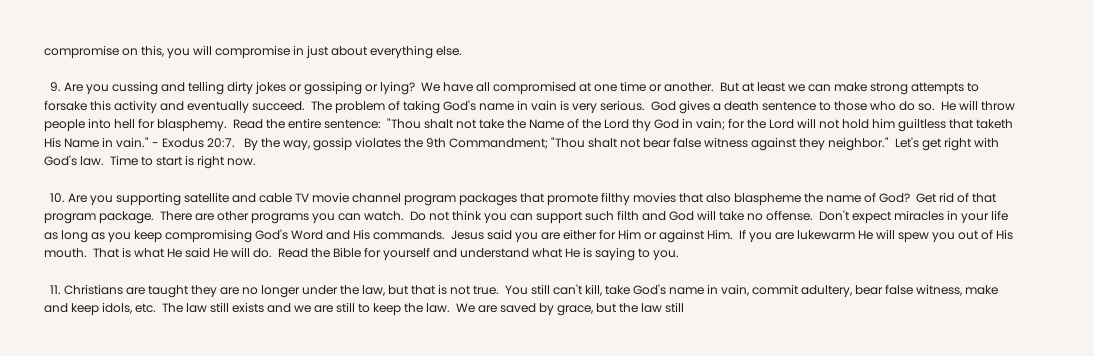compromise on this, you will compromise in just about everything else.

  9. Are you cussing and telling dirty jokes or gossiping or lying?  We have all compromised at one time or another.  But at least we can make strong attempts to forsake this activity and eventually succeed.  The problem of taking God's name in vain is very serious.  God gives a death sentence to those who do so.  He will throw people into hell for blasphemy.  Read the entire sentence:  "Thou shalt not take the Name of the Lord thy God in vain; for the Lord will not hold him guiltless that taketh His Name in vain." - Exodus 20:7.   By the way, gossip violates the 9th Commandment; "Thou shalt not bear false witness against they neighbor."  Let's get right with God's law.  Time to start is right now.

  10. Are you supporting satellite and cable TV movie channel program packages that promote filthy movies that also blaspheme the name of God?  Get rid of that program package.  There are other programs you can watch.  Do not think you can support such filth and God will take no offense.  Don't expect miracles in your life as long as you keep compromising God's Word and His commands.  Jesus said you are either for Him or against Him.  If you are lukewarm He will spew you out of His mouth.  That is what He said He will do.  Read the Bible for yourself and understand what He is saying to you.

  11. Christians are taught they are no longer under the law, but that is not true.  You still can't kill, take God's name in vain, commit adultery, bear false witness, make and keep idols, etc.  The law still exists and we are still to keep the law.  We are saved by grace, but the law still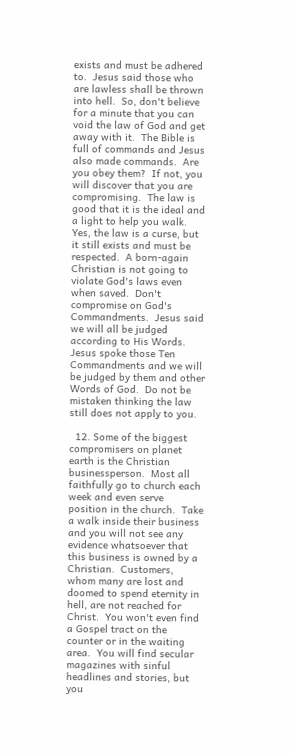exists and must be adhered to.  Jesus said those who are lawless shall be thrown into hell.  So, don't believe for a minute that you can void the law of God and get away with it.  The Bible is full of commands and Jesus also made commands.  Are you obey them?  If not, you will discover that you are compromising.  The law is good that it is the ideal and a light to help you walk.  Yes, the law is a curse, but it still exists and must be respected.  A born-again Christian is not going to violate God's laws even when saved.  Don't compromise on God's Commandments.  Jesus said we will all be judged according to His Words.  Jesus spoke those Ten Commandments and we will be judged by them and other Words of God.  Do not be mistaken thinking the law still does not apply to you.

  12. Some of the biggest compromisers on planet earth is the Christian businessperson.  Most all faithfully go to church each week and even serve position in the church.  Take a walk inside their business and you will not see any evidence whatsoever that this business is owned by a Christian.  Customers, whom many are lost and doomed to spend eternity in hell, are not reached for Christ.  You won't even find a Gospel tract on the counter or in the waiting area.  You will find secular magazines with sinful headlines and stories, but you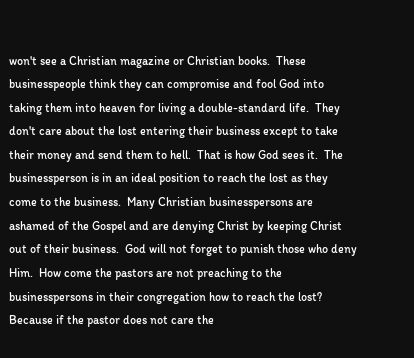won't see a Christian magazine or Christian books.  These businesspeople think they can compromise and fool God into taking them into heaven for living a double-standard life.  They don't care about the lost entering their business except to take their money and send them to hell.  That is how God sees it.  The businessperson is in an ideal position to reach the lost as they come to the business.  Many Christian businesspersons are ashamed of the Gospel and are denying Christ by keeping Christ out of their business.  God will not forget to punish those who deny Him.  How come the pastors are not preaching to the businesspersons in their congregation how to reach the lost?  Because if the pastor does not care the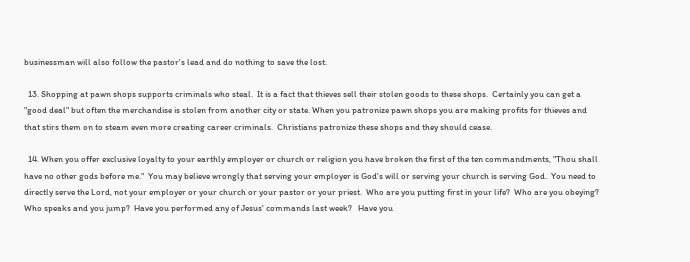businessman will also follow the pastor's lead and do nothing to save the lost.

  13. Shopping at pawn shops supports criminals who steal.  It is a fact that thieves sell their stolen goods to these shops.  Certainly you can get a "good deal" but often the merchandise is stolen from another city or state. When you patronize pawn shops you are making profits for thieves and that stirs them on to steam even more creating career criminals.  Christians patronize these shops and they should cease.

  14. When you offer exclusive loyalty to your earthly employer or church or religion you have broken the first of the ten commandments, "Thou shall have no other gods before me."  You may believe wrongly that serving your employer is God's will or serving your church is serving God.  You need to directly serve the Lord, not your employer or your church or your pastor or your priest.  Who are you putting first in your life?  Who are you obeying?  Who speaks and you jump?  Have you performed any of Jesus' commands last week?   Have you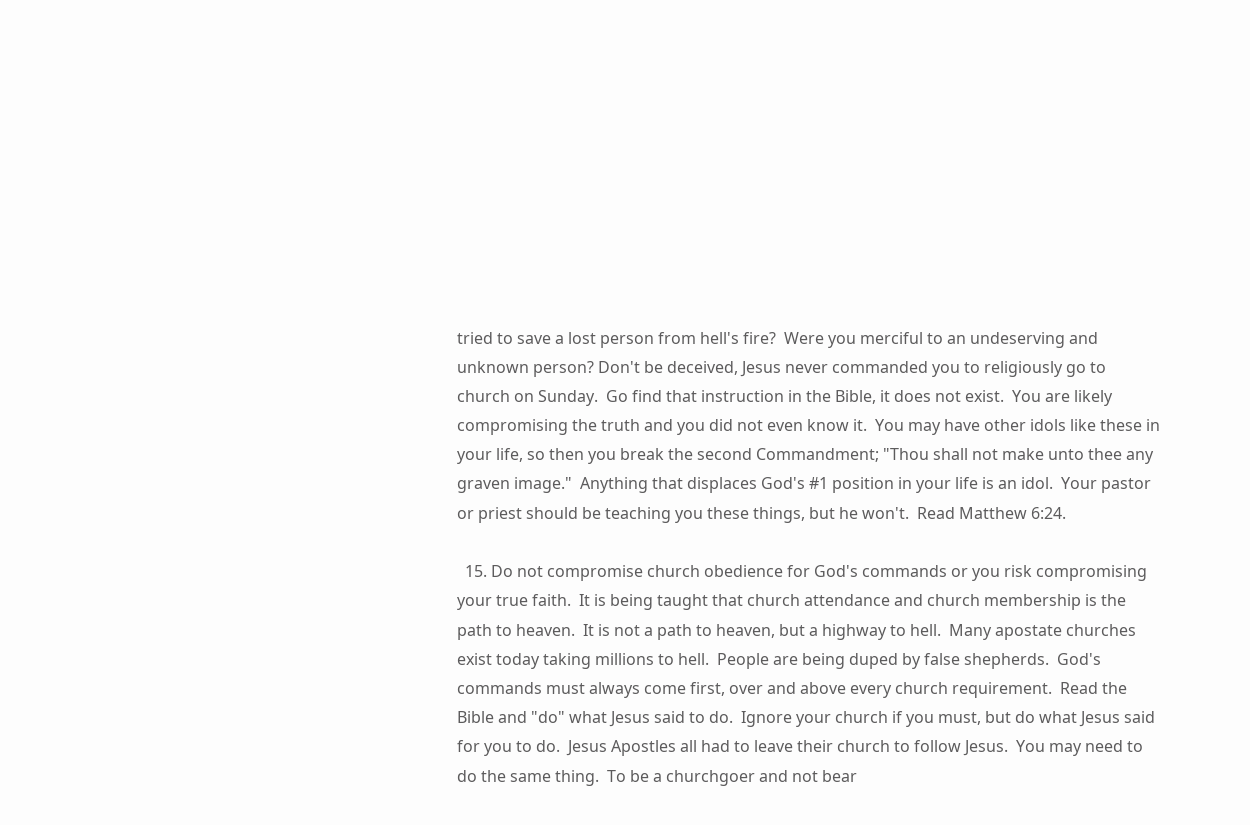tried to save a lost person from hell's fire?  Were you merciful to an undeserving and unknown person? Don't be deceived, Jesus never commanded you to religiously go to church on Sunday.  Go find that instruction in the Bible, it does not exist.  You are likely compromising the truth and you did not even know it.  You may have other idols like these in your life, so then you break the second Commandment; "Thou shall not make unto thee any graven image."  Anything that displaces God's #1 position in your life is an idol.  Your pastor or priest should be teaching you these things, but he won't.  Read Matthew 6:24.

  15. Do not compromise church obedience for God's commands or you risk compromising your true faith.  It is being taught that church attendance and church membership is the path to heaven.  It is not a path to heaven, but a highway to hell.  Many apostate churches exist today taking millions to hell.  People are being duped by false shepherds.  God's commands must always come first, over and above every church requirement.  Read the Bible and "do" what Jesus said to do.  Ignore your church if you must, but do what Jesus said for you to do.  Jesus Apostles all had to leave their church to follow Jesus.  You may need to do the same thing.  To be a churchgoer and not bear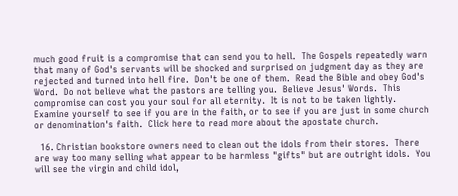much good fruit is a compromise that can send you to hell.  The Gospels repeatedly warn that many of God's servants will be shocked and surprised on judgment day as they are rejected and turned into hell fire.  Don't be one of them.  Read the Bible and obey God's Word.  Do not believe what the pastors are telling you.  Believe Jesus' Words.  This compromise can cost you your soul for all eternity.  It is not to be taken lightly.  Examine yourself to see if you are in the faith, or to see if you are just in some church or denomination's faith.  Click here to read more about the apostate church.

  16. Christian bookstore owners need to clean out the idols from their stores.  There are way too many selling what appear to be harmless "gifts" but are outright idols.  You will see the virgin and child idol,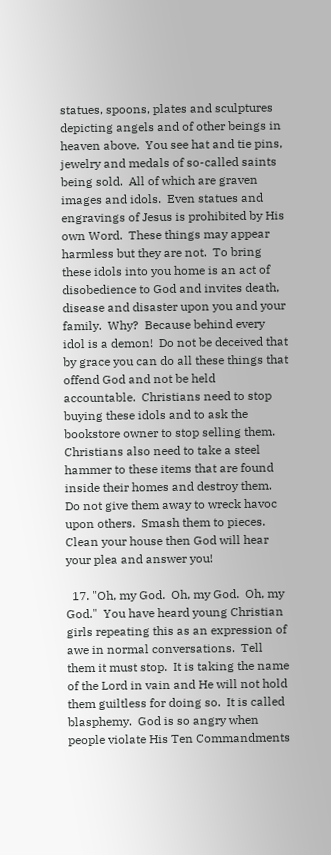statues, spoons, plates and sculptures depicting angels and of other beings in heaven above.  You see hat and tie pins, jewelry and medals of so-called saints being sold.  All of which are graven images and idols.  Even statues and engravings of Jesus is prohibited by His own Word.  These things may appear harmless but they are not.  To bring these idols into you home is an act of disobedience to God and invites death, disease and disaster upon you and your family.  Why?  Because behind every idol is a demon!  Do not be deceived that by grace you can do all these things that offend God and not be held accountable.  Christians need to stop buying these idols and to ask the bookstore owner to stop selling them.  Christians also need to take a steel hammer to these items that are found inside their homes and destroy them.  Do not give them away to wreck havoc upon others.  Smash them to pieces.  Clean your house then God will hear your plea and answer you!

  17. "Oh, my God.  Oh, my God.  Oh, my God."  You have heard young Christian girls repeating this as an expression of awe in normal conversations.  Tell them it must stop.  It is taking the name of the Lord in vain and He will not hold them guiltless for doing so.  It is called blasphemy.  God is so angry when people violate His Ten Commandments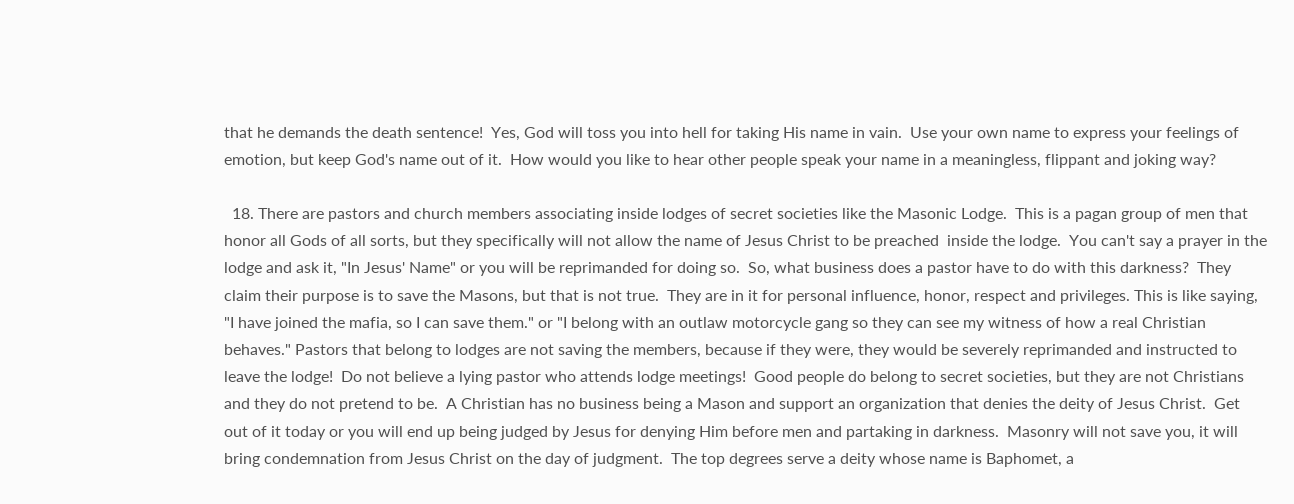that he demands the death sentence!  Yes, God will toss you into hell for taking His name in vain.  Use your own name to express your feelings of emotion, but keep God's name out of it.  How would you like to hear other people speak your name in a meaningless, flippant and joking way?

  18. There are pastors and church members associating inside lodges of secret societies like the Masonic Lodge.  This is a pagan group of men that honor all Gods of all sorts, but they specifically will not allow the name of Jesus Christ to be preached  inside the lodge.  You can't say a prayer in the lodge and ask it, "In Jesus' Name" or you will be reprimanded for doing so.  So, what business does a pastor have to do with this darkness?  They claim their purpose is to save the Masons, but that is not true.  They are in it for personal influence, honor, respect and privileges. This is like saying, "I have joined the mafia, so I can save them." or "I belong with an outlaw motorcycle gang so they can see my witness of how a real Christian behaves." Pastors that belong to lodges are not saving the members, because if they were, they would be severely reprimanded and instructed to leave the lodge!  Do not believe a lying pastor who attends lodge meetings!  Good people do belong to secret societies, but they are not Christians and they do not pretend to be.  A Christian has no business being a Mason and support an organization that denies the deity of Jesus Christ.  Get out of it today or you will end up being judged by Jesus for denying Him before men and partaking in darkness.  Masonry will not save you, it will bring condemnation from Jesus Christ on the day of judgment.  The top degrees serve a deity whose name is Baphomet, a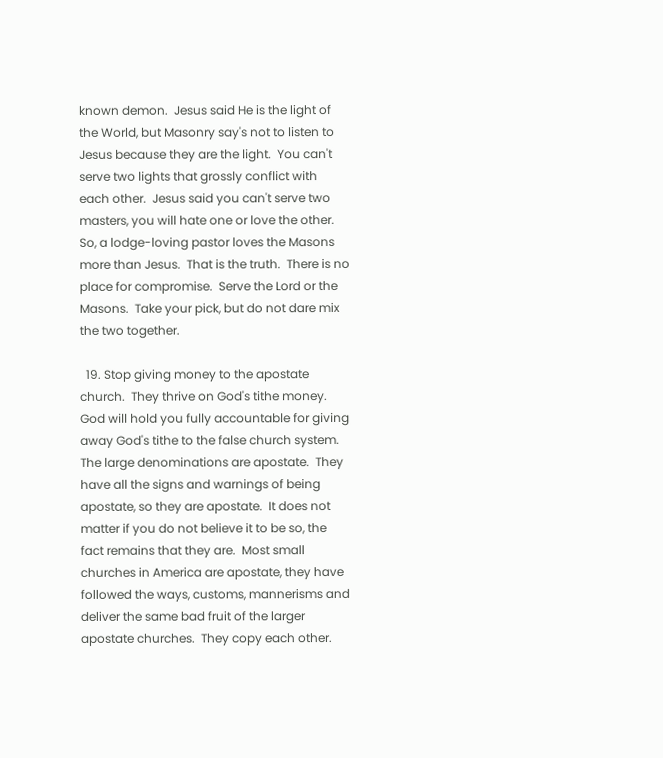known demon.  Jesus said He is the light of the World, but Masonry say's not to listen to Jesus because they are the light.  You can't serve two lights that grossly conflict with each other.  Jesus said you can't serve two masters, you will hate one or love the other.  So, a lodge-loving pastor loves the Masons more than Jesus.  That is the truth.  There is no place for compromise.  Serve the Lord or the Masons.  Take your pick, but do not dare mix the two together.

  19. Stop giving money to the apostate church.  They thrive on God's tithe money.  God will hold you fully accountable for giving away God's tithe to the false church system.  The large denominations are apostate.  They have all the signs and warnings of being apostate, so they are apostate.  It does not matter if you do not believe it to be so, the fact remains that they are.  Most small churches in America are apostate, they have followed the ways, customs, mannerisms and deliver the same bad fruit of the larger apostate churches.  They copy each other.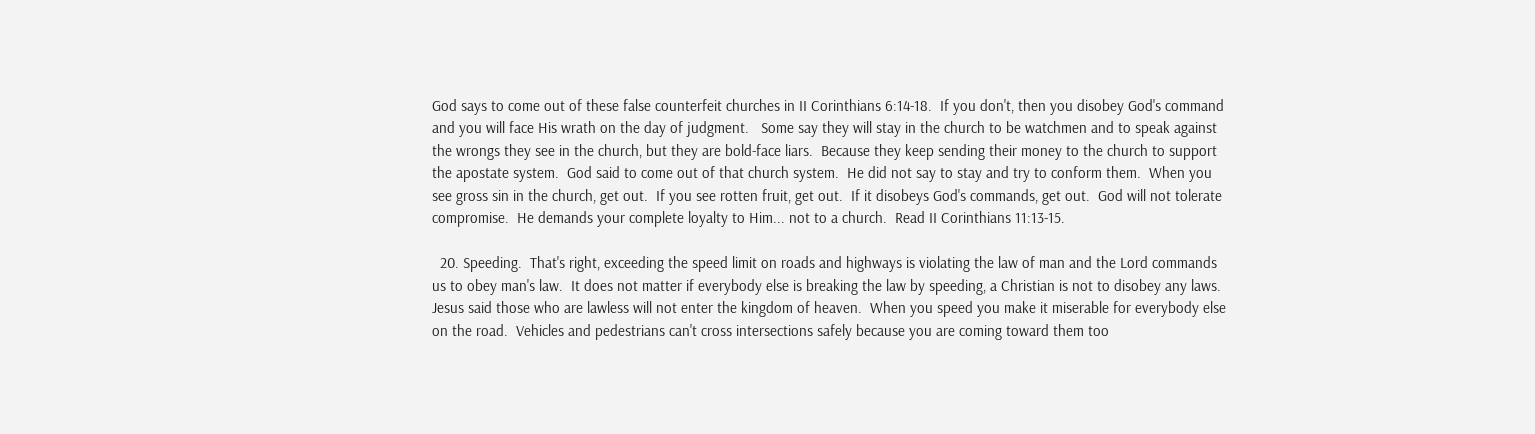God says to come out of these false counterfeit churches in II Corinthians 6:14-18.  If you don't, then you disobey God's command and you will face His wrath on the day of judgment.   Some say they will stay in the church to be watchmen and to speak against the wrongs they see in the church, but they are bold-face liars.  Because they keep sending their money to the church to support the apostate system.  God said to come out of that church system.  He did not say to stay and try to conform them.  When you see gross sin in the church, get out.  If you see rotten fruit, get out.  If it disobeys God's commands, get out.  God will not tolerate compromise.  He demands your complete loyalty to Him... not to a church.  Read II Corinthians 11:13-15.

  20. Speeding.  That's right, exceeding the speed limit on roads and highways is violating the law of man and the Lord commands us to obey man's law.  It does not matter if everybody else is breaking the law by speeding, a Christian is not to disobey any laws.  Jesus said those who are lawless will not enter the kingdom of heaven.  When you speed you make it miserable for everybody else on the road.  Vehicles and pedestrians can't cross intersections safely because you are coming toward them too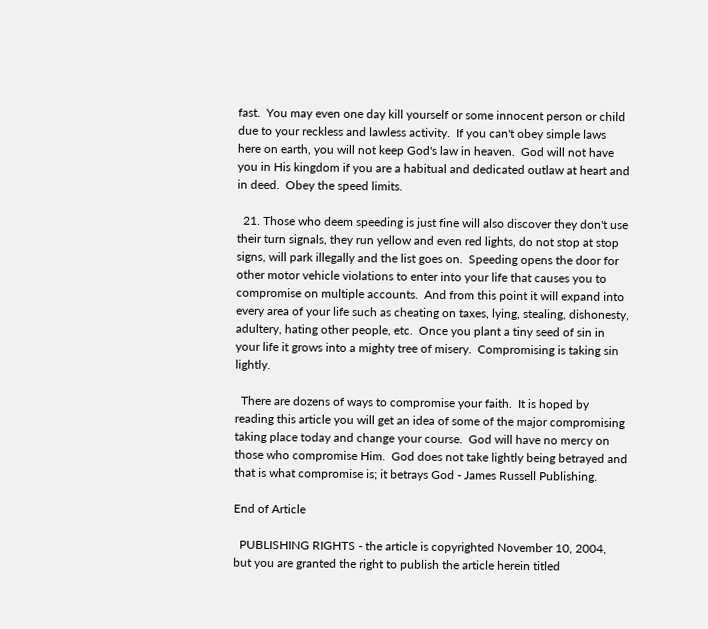fast.  You may even one day kill yourself or some innocent person or child due to your reckless and lawless activity.  If you can't obey simple laws here on earth, you will not keep God's law in heaven.  God will not have you in His kingdom if you are a habitual and dedicated outlaw at heart and in deed.  Obey the speed limits.

  21. Those who deem speeding is just fine will also discover they don't use their turn signals, they run yellow and even red lights, do not stop at stop signs, will park illegally and the list goes on.  Speeding opens the door for other motor vehicle violations to enter into your life that causes you to compromise on multiple accounts.  And from this point it will expand into every area of your life such as cheating on taxes, lying, stealing, dishonesty, adultery, hating other people, etc.  Once you plant a tiny seed of sin in your life it grows into a mighty tree of misery.  Compromising is taking sin lightly.

  There are dozens of ways to compromise your faith.  It is hoped by reading this article you will get an idea of some of the major compromising taking place today and change your course.  God will have no mercy on those who compromise Him.  God does not take lightly being betrayed and that is what compromise is; it betrays God - James Russell Publishing.

End of Article

  PUBLISHING RIGHTS - the article is copyrighted November 10, 2004, but you are granted the right to publish the article herein titled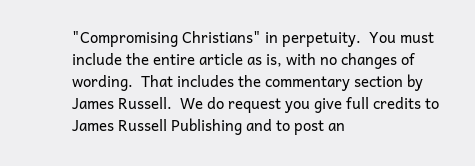"Compromising Christians" in perpetuity.  You must include the entire article as is, with no changes of wording.  That includes the commentary section by James Russell.  We do request you give full credits to James Russell Publishing and to post an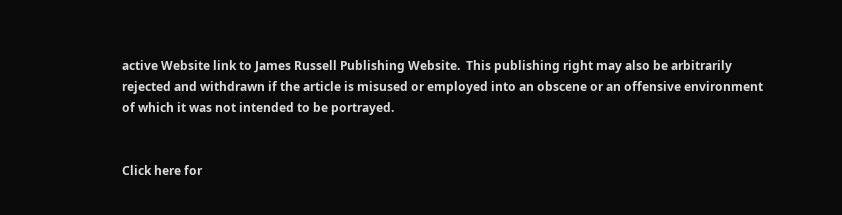active Website link to James Russell Publishing Website.  This publishing right may also be arbitrarily rejected and withdrawn if the article is misused or employed into an obscene or an offensive environment of which it was not intended to be portrayed.


Click here for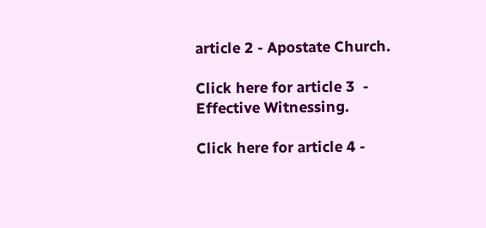article 2 - Apostate Church.

Click here for article 3  - Effective Witnessing.

Click here for article 4 -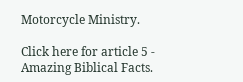Motorcycle Ministry.

Click here for article 5 - Amazing Biblical Facts.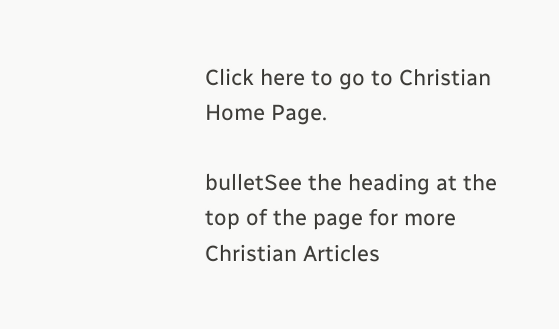Click here to go to Christian Home Page.

bulletSee the heading at the top of the page for more Christian Articles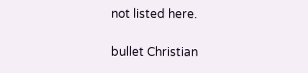not listed here.

bullet Christian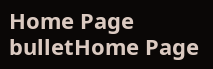Home Page
bulletHome Page